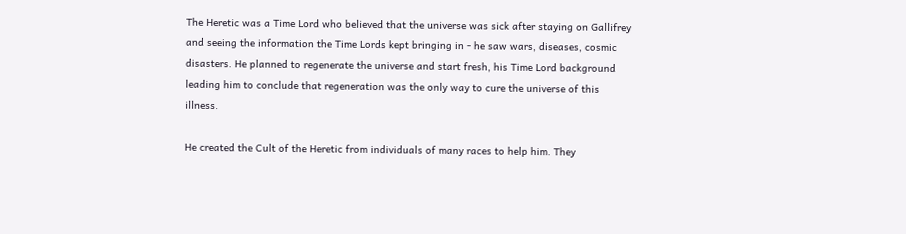The Heretic was a Time Lord who believed that the universe was sick after staying on Gallifrey and seeing the information the Time Lords kept bringing in - he saw wars, diseases, cosmic disasters. He planned to regenerate the universe and start fresh, his Time Lord background leading him to conclude that regeneration was the only way to cure the universe of this illness.

He created the Cult of the Heretic from individuals of many races to help him. They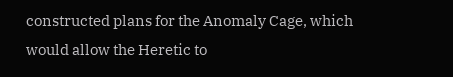constructed plans for the Anomaly Cage, which would allow the Heretic to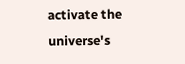activate the universe's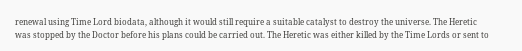renewal using Time Lord biodata, although it would still require a suitable catalyst to destroy the universe. The Heretic was stopped by the Doctor before his plans could be carried out. The Heretic was either killed by the Time Lords or sent to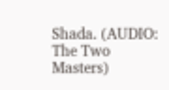Shada. (AUDIO: The Two Masters)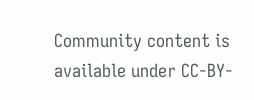Community content is available under CC-BY-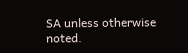SA unless otherwise noted.